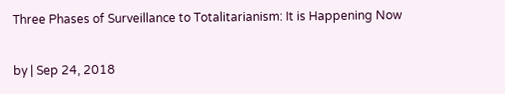Three Phases of Surveillance to Totalitarianism: It is Happening Now

by | Sep 24, 2018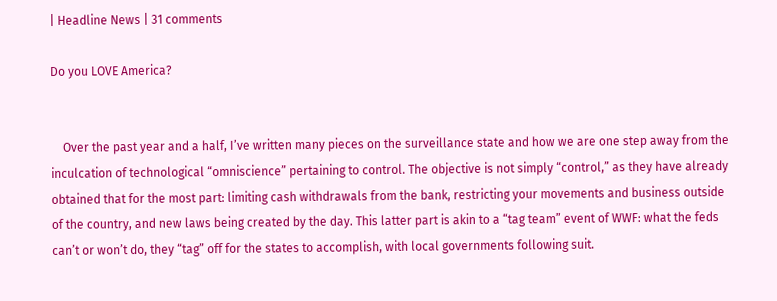| Headline News | 31 comments

Do you LOVE America?


    Over the past year and a half, I’ve written many pieces on the surveillance state and how we are one step away from the inculcation of technological “omniscience” pertaining to control. The objective is not simply “control,” as they have already obtained that for the most part: limiting cash withdrawals from the bank, restricting your movements and business outside of the country, and new laws being created by the day. This latter part is akin to a “tag team” event of WWF: what the feds can’t or won’t do, they “tag” off for the states to accomplish, with local governments following suit.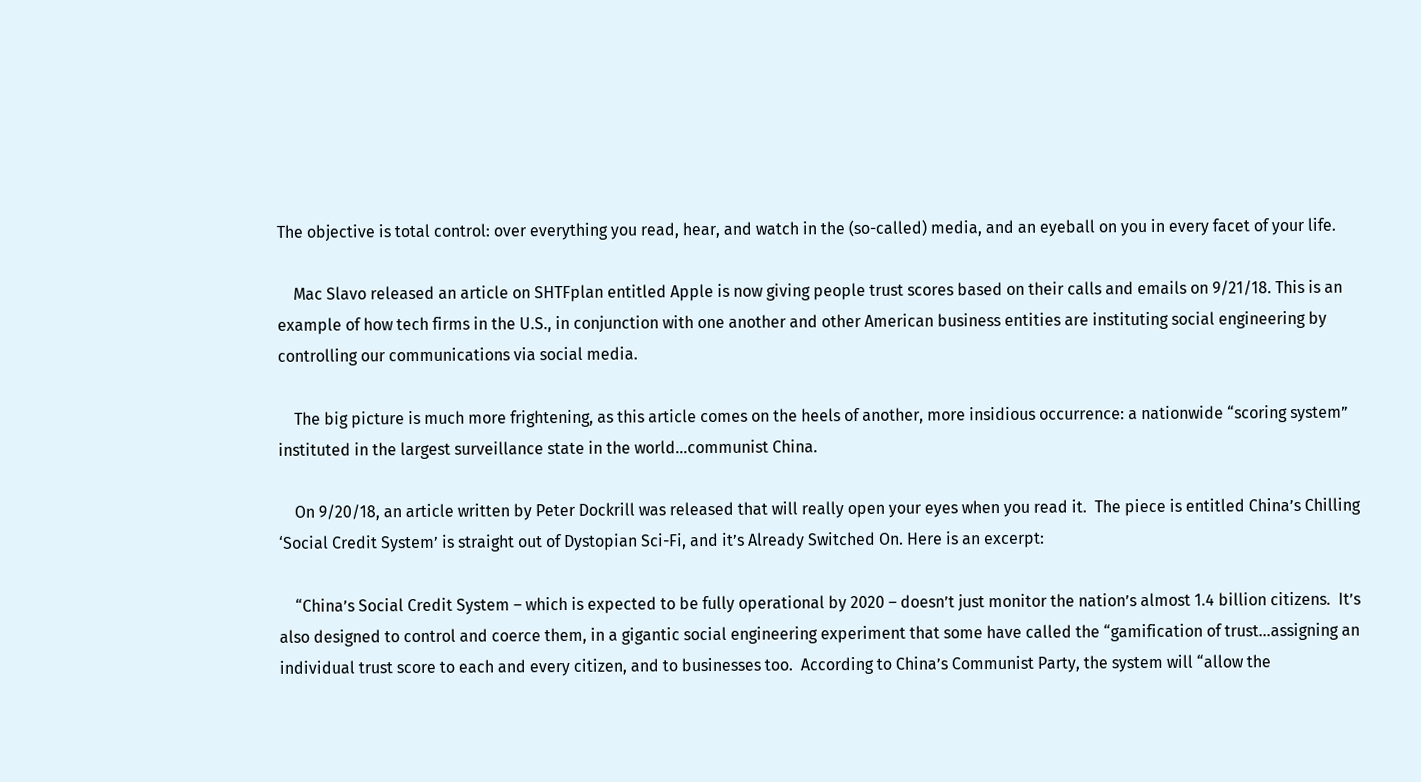The objective is total control: over everything you read, hear, and watch in the (so-called) media, and an eyeball on you in every facet of your life.

    Mac Slavo released an article on SHTFplan entitled Apple is now giving people trust scores based on their calls and emails on 9/21/18. This is an example of how tech firms in the U.S., in conjunction with one another and other American business entities are instituting social engineering by controlling our communications via social media.

    The big picture is much more frightening, as this article comes on the heels of another, more insidious occurrence: a nationwide “scoring system” instituted in the largest surveillance state in the world…communist China.

    On 9/20/18, an article written by Peter Dockrill was released that will really open your eyes when you read it.  The piece is entitled China’s Chilling ‘Social Credit System’ is straight out of Dystopian Sci-Fi, and it’s Already Switched On. Here is an excerpt:

    “China’s Social Credit System – which is expected to be fully operational by 2020 – doesn’t just monitor the nation’s almost 1.4 billion citizens.  It’s also designed to control and coerce them, in a gigantic social engineering experiment that some have called the “gamification of trust…assigning an individual trust score to each and every citizen, and to businesses too.  According to China’s Communist Party, the system will “allow the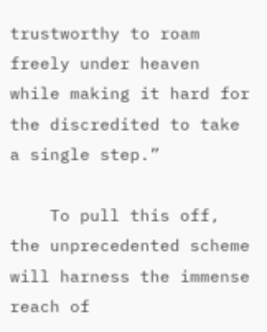trustworthy to roam freely under heaven while making it hard for the discredited to take a single step.”

    To pull this off, the unprecedented scheme will harness the immense reach of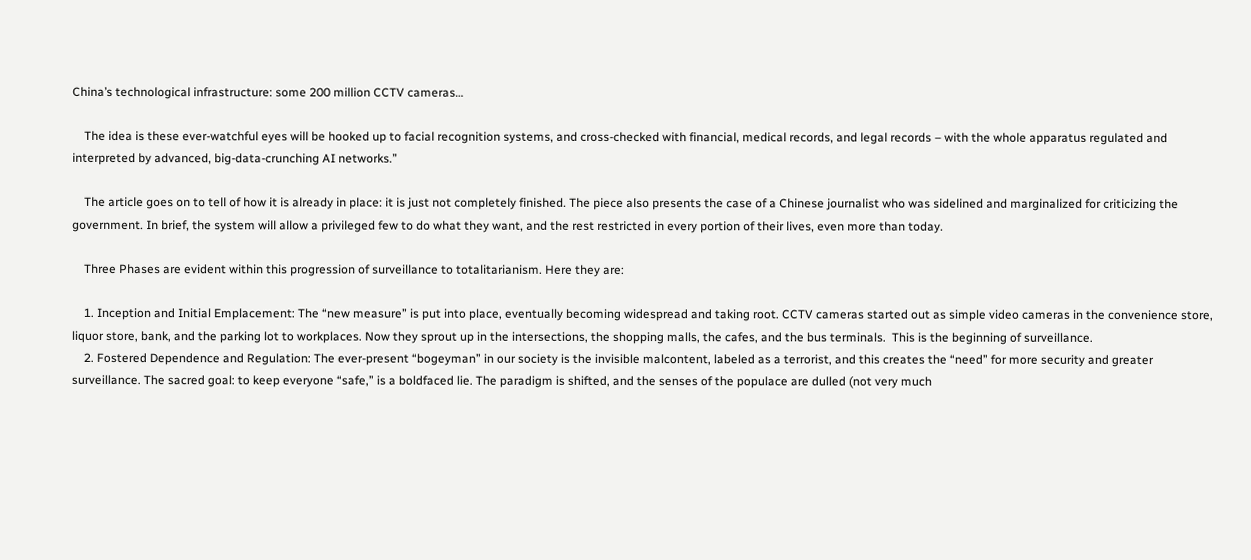China’s technological infrastructure: some 200 million CCTV cameras…

    The idea is these ever-watchful eyes will be hooked up to facial recognition systems, and cross-checked with financial, medical records, and legal records – with the whole apparatus regulated and interpreted by advanced, big-data-crunching AI networks.”

    The article goes on to tell of how it is already in place: it is just not completely finished. The piece also presents the case of a Chinese journalist who was sidelined and marginalized for criticizing the government. In brief, the system will allow a privileged few to do what they want, and the rest restricted in every portion of their lives, even more than today.

    Three Phases are evident within this progression of surveillance to totalitarianism. Here they are:

    1. Inception and Initial Emplacement: The “new measure” is put into place, eventually becoming widespread and taking root. CCTV cameras started out as simple video cameras in the convenience store, liquor store, bank, and the parking lot to workplaces. Now they sprout up in the intersections, the shopping malls, the cafes, and the bus terminals.  This is the beginning of surveillance.
    2. Fostered Dependence and Regulation: The ever-present “bogeyman” in our society is the invisible malcontent, labeled as a terrorist, and this creates the “need” for more security and greater surveillance. The sacred goal: to keep everyone “safe,” is a boldfaced lie. The paradigm is shifted, and the senses of the populace are dulled (not very much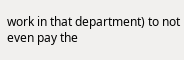work in that department) to not even pay the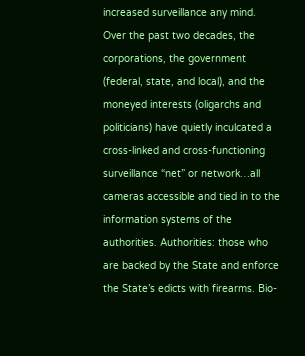increased surveillance any mind. Over the past two decades, the corporations, the government (federal, state, and local), and the moneyed interests (oligarchs and politicians) have quietly inculcated a cross-linked and cross-functioning surveillance “net” or network…all cameras accessible and tied in to the information systems of the authorities. Authorities: those who are backed by the State and enforce the State’s edicts with firearms. Bio-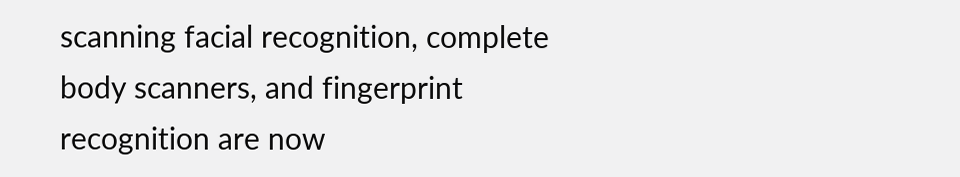scanning facial recognition, complete body scanners, and fingerprint recognition are now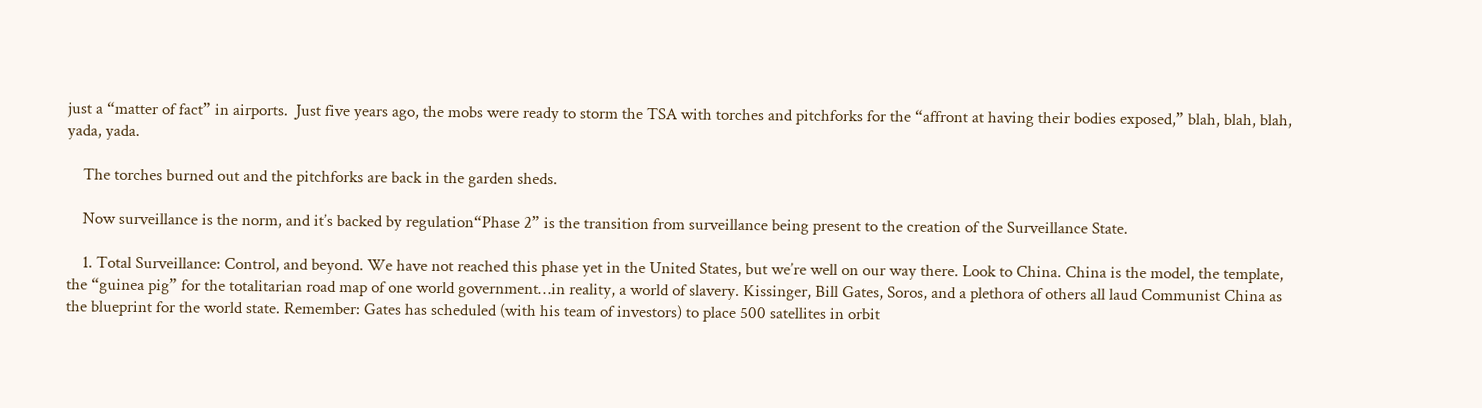just a “matter of fact” in airports.  Just five years ago, the mobs were ready to storm the TSA with torches and pitchforks for the “affront at having their bodies exposed,” blah, blah, blah, yada, yada.

    The torches burned out and the pitchforks are back in the garden sheds.

    Now surveillance is the norm, and it’s backed by regulation“Phase 2” is the transition from surveillance being present to the creation of the Surveillance State.

    1. Total Surveillance: Control, and beyond. We have not reached this phase yet in the United States, but we’re well on our way there. Look to China. China is the model, the template, the “guinea pig” for the totalitarian road map of one world government…in reality, a world of slavery. Kissinger, Bill Gates, Soros, and a plethora of others all laud Communist China as the blueprint for the world state. Remember: Gates has scheduled (with his team of investors) to place 500 satellites in orbit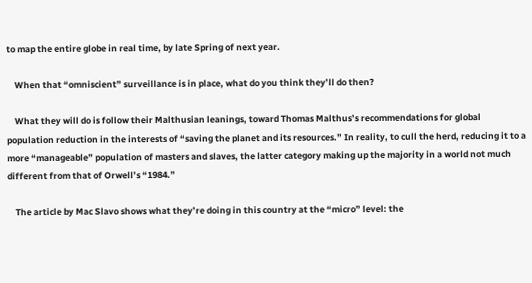to map the entire globe in real time, by late Spring of next year.

    When that “omniscient” surveillance is in place, what do you think they’ll do then?

    What they will do is follow their Malthusian leanings, toward Thomas Malthus’s recommendations for global population reduction in the interests of “saving the planet and its resources.” In reality, to cull the herd, reducing it to a more “manageable” population of masters and slaves, the latter category making up the majority in a world not much different from that of Orwell’s “1984.”

    The article by Mac Slavo shows what they’re doing in this country at the “micro” level: the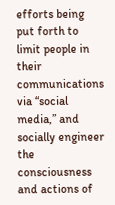efforts being put forth to limit people in their communications via “social media,” and socially engineer the consciousness and actions of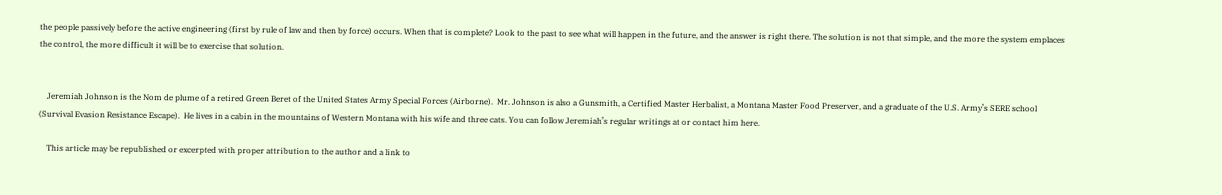the people passively before the active engineering (first by rule of law and then by force) occurs. When that is complete? Look to the past to see what will happen in the future, and the answer is right there. The solution is not that simple, and the more the system emplaces the control, the more difficult it will be to exercise that solution.


    Jeremiah Johnson is the Nom de plume of a retired Green Beret of the United States Army Special Forces (Airborne).  Mr. Johnson is also a Gunsmith, a Certified Master Herbalist, a Montana Master Food Preserver, and a graduate of the U.S. Army’s SERE school (Survival Evasion Resistance Escape).  He lives in a cabin in the mountains of Western Montana with his wife and three cats. You can follow Jeremiah’s regular writings at or contact him here.

    This article may be republished or excerpted with proper attribution to the author and a link to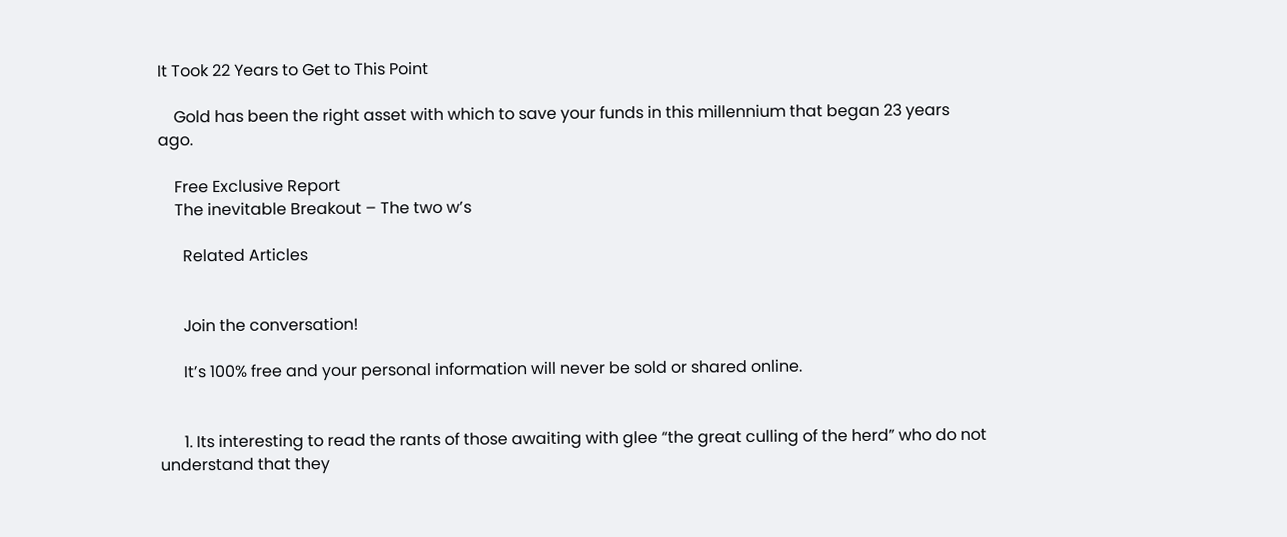It Took 22 Years to Get to This Point

    Gold has been the right asset with which to save your funds in this millennium that began 23 years ago.

    Free Exclusive Report
    The inevitable Breakout – The two w’s

      Related Articles


      Join the conversation!

      It’s 100% free and your personal information will never be sold or shared online.


      1. Its interesting to read the rants of those awaiting with glee “the great culling of the herd” who do not understand that they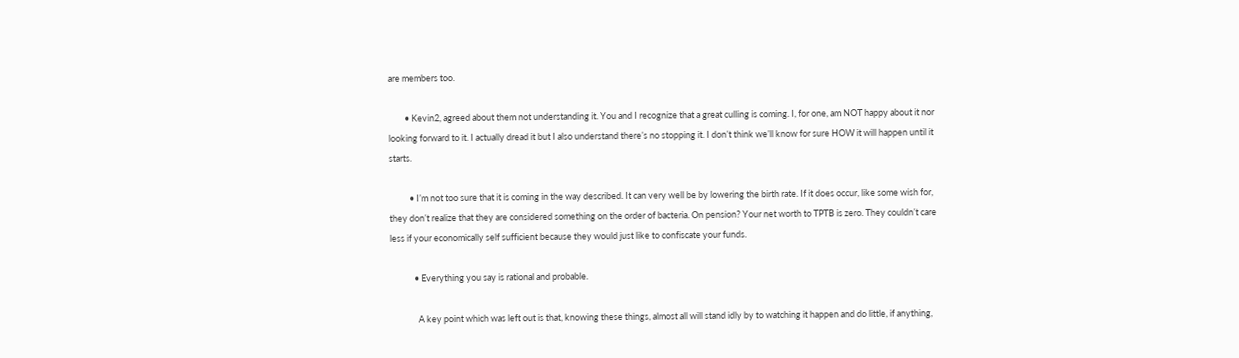are members too.

        • Kevin2, agreed about them not understanding it. You and I recognize that a great culling is coming. I, for one, am NOT happy about it nor looking forward to it. I actually dread it but I also understand there’s no stopping it. I don’t think we’ll know for sure HOW it will happen until it starts.

          • I’m not too sure that it is coming in the way described. It can very well be by lowering the birth rate. If it does occur, like some wish for, they don’t realize that they are considered something on the order of bacteria. On pension? Your net worth to TPTB is zero. They couldn’t care less if your economically self sufficient because they would just like to confiscate your funds.

            • Everything you say is rational and probable.

              A key point which was left out is that, knowing these things, almost all will stand idly by to watching it happen and do little, if anything,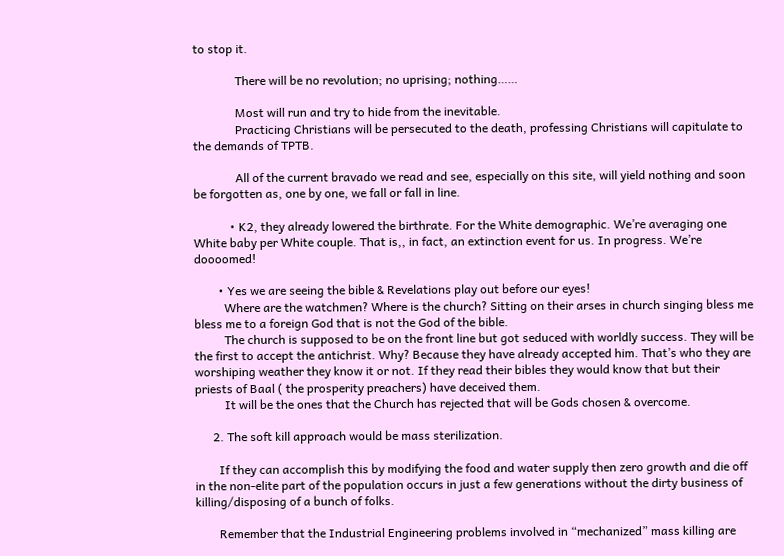to stop it.

              There will be no revolution; no uprising; nothing……

              Most will run and try to hide from the inevitable.
              Practicing Christians will be persecuted to the death, professing Christians will capitulate to the demands of TPTB.

              All of the current bravado we read and see, especially on this site, will yield nothing and soon be forgotten as, one by one, we fall or fall in line.

            • K2, they already lowered the birthrate. For the White demographic. We’re averaging one White baby per White couple. That is,, in fact, an extinction event for us. In progress. We’re doooomed!

        • Yes we are seeing the bible & Revelations play out before our eyes!
          Where are the watchmen? Where is the church? Sitting on their arses in church singing bless me bless me to a foreign God that is not the God of the bible.
          The church is supposed to be on the front line but got seduced with worldly success. They will be the first to accept the antichrist. Why? Because they have already accepted him. That’s who they are worshiping weather they know it or not. If they read their bibles they would know that but their priests of Baal ( the prosperity preachers) have deceived them.
          It will be the ones that the Church has rejected that will be Gods chosen & overcome.

      2. The soft kill approach would be mass sterilization.

        If they can accomplish this by modifying the food and water supply then zero growth and die off in the non-elite part of the population occurs in just a few generations without the dirty business of killing/disposing of a bunch of folks.

        Remember that the Industrial Engineering problems involved in “mechanized” mass killing are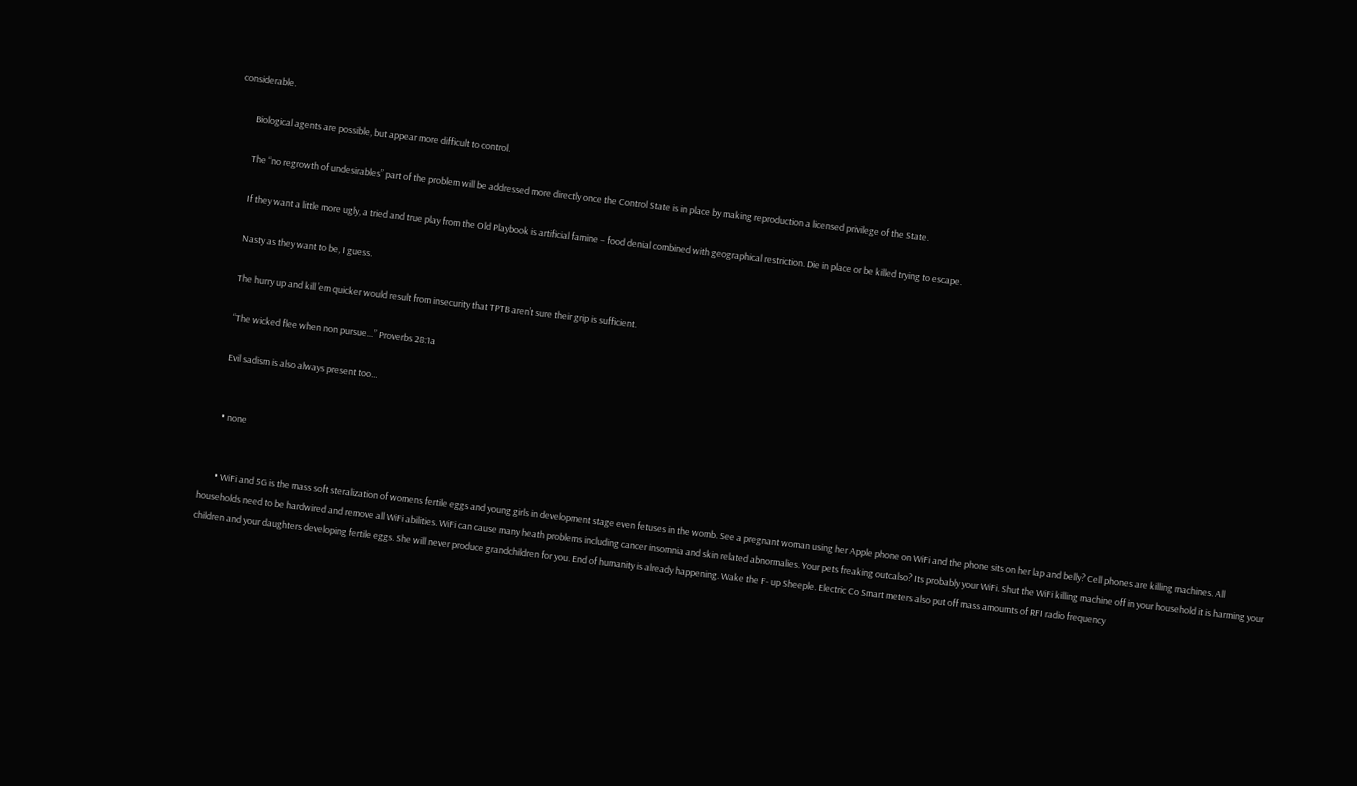considerable.

        Biological agents are possible, but appear more difficult to control.

        The “no regrowth of undesirables” part of the problem will be addressed more directly once the Control State is in place by making reproduction a licensed privilege of the State.

        If they want a little more ugly, a tried and true play from the Old Playbook is artificial famine – food denial combined with geographical restriction. Die in place or be killed trying to escape.

        Nasty as they want to be, I guess.

        The hurry up and kill ’em quicker would result from insecurity that TPTB aren’t sure their grip is sufficient.

        “The wicked flee when non pursue…” Proverbs 28:1a

        Evil sadism is also always present too…


        • none


        • WiFi and 5G is the mass soft steralization of womens fertile eggs and young girls in development stage even fetuses in the womb. See a pregnant woman using her Apple phone on WiFi and the phone sits on her lap and belly? Cell phones are killing machines. All households need to be hardwired and remove all WiFi abilities. WiFi can cause many heath problems including cancer insomnia and skin related abnormalies. Your pets freaking outcalso? Its probably your WiFi. Shut the WiFi killing machine off in your household it is harming your children and your daughters developing fertile eggs. She will never produce grandchildren for you. End of humanity is already happening. Wake the F- up Sheeple. Electric Co Smart meters also put off mass amoumts of RFI radio frequency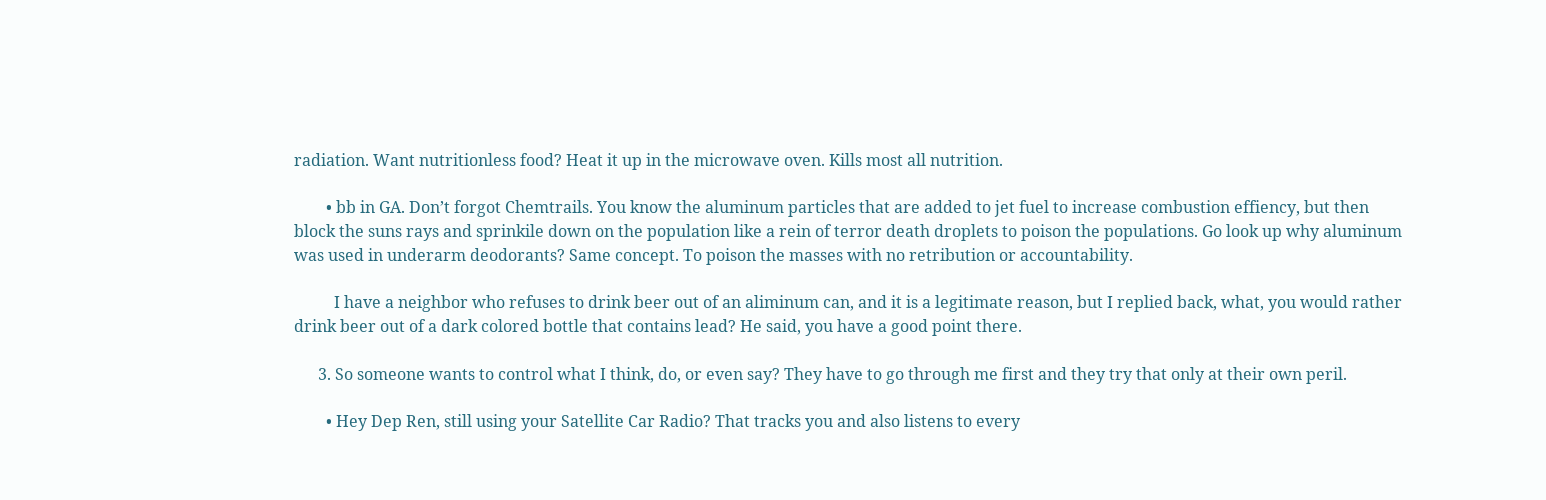radiation. Want nutritionless food? Heat it up in the microwave oven. Kills most all nutrition.

        • bb in GA. Don’t forgot Chemtrails. You know the aluminum particles that are added to jet fuel to increase combustion effiency, but then block the suns rays and sprinkile down on the population like a rein of terror death droplets to poison the populations. Go look up why aluminum was used in underarm deodorants? Same concept. To poison the masses with no retribution or accountability.

          I have a neighbor who refuses to drink beer out of an aliminum can, and it is a legitimate reason, but I replied back, what, you would rather drink beer out of a dark colored bottle that contains lead? He said, you have a good point there.

      3. So someone wants to control what I think, do, or even say? They have to go through me first and they try that only at their own peril.

        • Hey Dep Ren, still using your Satellite Car Radio? That tracks you and also listens to every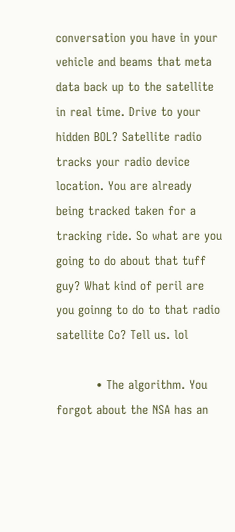conversation you have in your vehicle and beams that meta data back up to the satellite in real time. Drive to your hidden BOL? Satellite radio tracks your radio device location. You are already being tracked taken for a tracking ride. So what are you going to do about that tuff guy? What kind of peril are you goinng to do to that radio satellite Co? Tell us. lol

          • The algorithm. You forgot about the NSA has an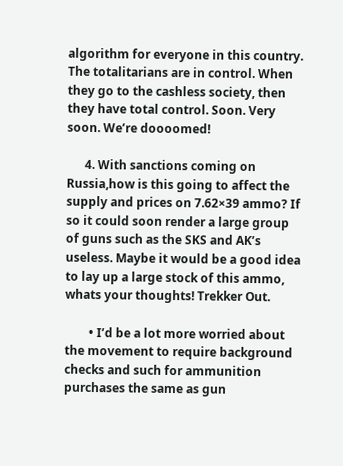algorithm for everyone in this country. The totalitarians are in control. When they go to the cashless society, then they have total control. Soon. Very soon. We’re doooomed!

      4. With sanctions coming on Russia,how is this going to affect the supply and prices on 7.62×39 ammo? If so it could soon render a large group of guns such as the SKS and AK’s useless. Maybe it would be a good idea to lay up a large stock of this ammo, whats your thoughts! Trekker Out.

        • I’d be a lot more worried about the movement to require background checks and such for ammunition purchases the same as gun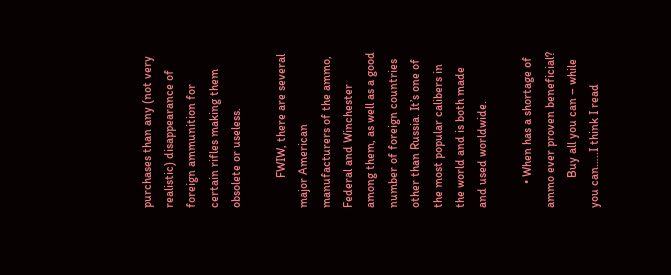purchases than any (not very realistic) disappearance of foreign ammunition for certain rifles making them obsolete or useless.

          FWIW, there are several major American manufacturers of the ammo, Federal and Winchester among them, as well as a good number of foreign countries other than Russia. It’s one of the most popular calibers in the world and is both made and used worldwide.

        • When has a shortage of ammo ever proven beneficial?
          Buy all you can – while you can…..I think I read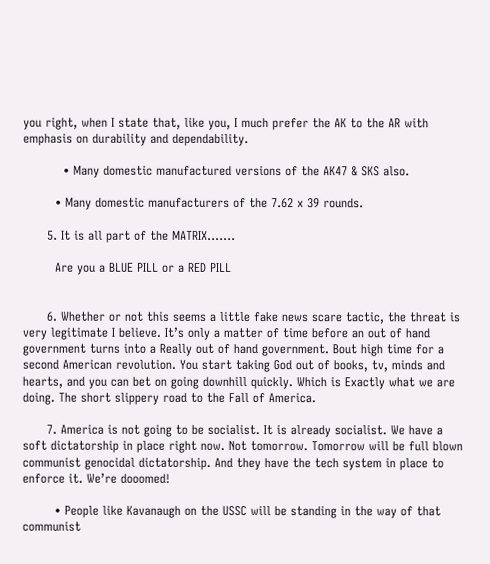you right, when I state that, like you, I much prefer the AK to the AR with emphasis on durability and dependability.

          • Many domestic manufactured versions of the AK47 & SKS also.

        • Many domestic manufacturers of the 7.62 x 39 rounds.

      5. It is all part of the MATRIX…….

        Are you a BLUE PILL or a RED PILL


      6. Whether or not this seems a little fake news scare tactic, the threat is very legitimate I believe. It’s only a matter of time before an out of hand government turns into a Really out of hand government. Bout high time for a second American revolution. You start taking God out of books, tv, minds and hearts, and you can bet on going downhill quickly. Which is Exactly what we are doing. The short slippery road to the Fall of America.

      7. America is not going to be socialist. It is already socialist. We have a soft dictatorship in place right now. Not tomorrow. Tomorrow will be full blown communist genocidal dictatorship. And they have the tech system in place to enforce it. We’re dooomed!

        • People like Kavanaugh on the USSC will be standing in the way of that communist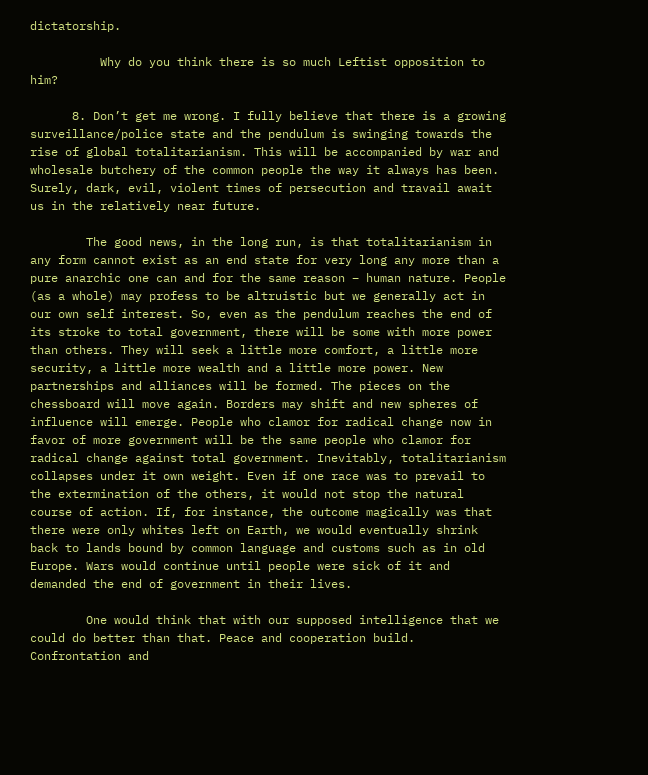dictatorship.

          Why do you think there is so much Leftist opposition to him?

      8. Don’t get me wrong. I fully believe that there is a growing surveillance/police state and the pendulum is swinging towards the rise of global totalitarianism. This will be accompanied by war and wholesale butchery of the common people the way it always has been. Surely, dark, evil, violent times of persecution and travail await us in the relatively near future.

        The good news, in the long run, is that totalitarianism in any form cannot exist as an end state for very long any more than a pure anarchic one can and for the same reason – human nature. People (as a whole) may profess to be altruistic but we generally act in our own self interest. So, even as the pendulum reaches the end of its stroke to total government, there will be some with more power than others. They will seek a little more comfort, a little more security, a little more wealth and a little more power. New partnerships and alliances will be formed. The pieces on the chessboard will move again. Borders may shift and new spheres of influence will emerge. People who clamor for radical change now in favor of more government will be the same people who clamor for radical change against total government. Inevitably, totalitarianism collapses under it own weight. Even if one race was to prevail to the extermination of the others, it would not stop the natural course of action. If, for instance, the outcome magically was that there were only whites left on Earth, we would eventually shrink back to lands bound by common language and customs such as in old Europe. Wars would continue until people were sick of it and demanded the end of government in their lives.

        One would think that with our supposed intelligence that we could do better than that. Peace and cooperation build. Confrontation and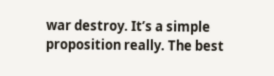war destroy. It’s a simple proposition really. The best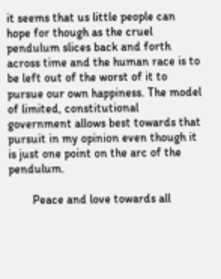it seems that us little people can hope for though as the cruel pendulum slices back and forth across time and the human race is to be left out of the worst of it to pursue our own happiness. The model of limited, constitutional government allows best towards that pursuit in my opinion even though it is just one point on the arc of the pendulum.

        Peace and love towards all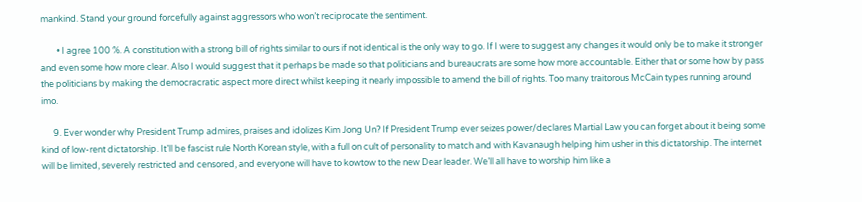mankind. Stand your ground forcefully against aggressors who won’t reciprocate the sentiment.

        • I agree 100 %. A constitution with a strong bill of rights similar to ours if not identical is the only way to go. If I were to suggest any changes it would only be to make it stronger and even some how more clear. Also I would suggest that it perhaps be made so that politicians and bureaucrats are some how more accountable. Either that or some how by pass the politicians by making the democracratic aspect more direct whilst keeping it nearly impossible to amend the bill of rights. Too many traitorous McCain types running around imo.

      9. Ever wonder why President Trump admires, praises and idolizes Kim Jong Un? If President Trump ever seizes power/declares Martial Law you can forget about it being some kind of low-rent dictatorship. It’ll be fascist rule North Korean style, with a full on cult of personality to match and with Kavanaugh helping him usher in this dictatorship. The internet will be limited, severely restricted and censored, and everyone will have to kowtow to the new Dear leader. We’ll all have to worship him like a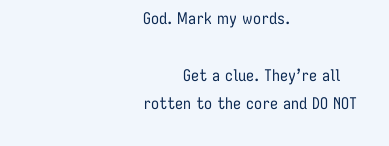God. Mark my words.

        Get a clue. They’re all rotten to the core and DO NOT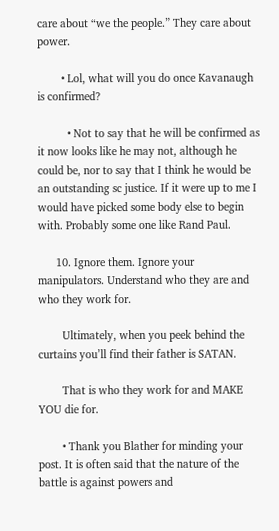care about “we the people.” They care about power.

        • Lol, what will you do once Kavanaugh is confirmed?

          • Not to say that he will be confirmed as it now looks like he may not, although he could be, nor to say that I think he would be an outstanding sc justice. If it were up to me I would have picked some body else to begin with. Probably some one like Rand Paul.

      10. Ignore them. Ignore your manipulators. Understand who they are and who they work for.

        Ultimately, when you peek behind the curtains you’ll find their father is SATAN.

        That is who they work for and MAKE YOU die for.

        • Thank you Blather for minding your post. It is often said that the nature of the battle is against powers and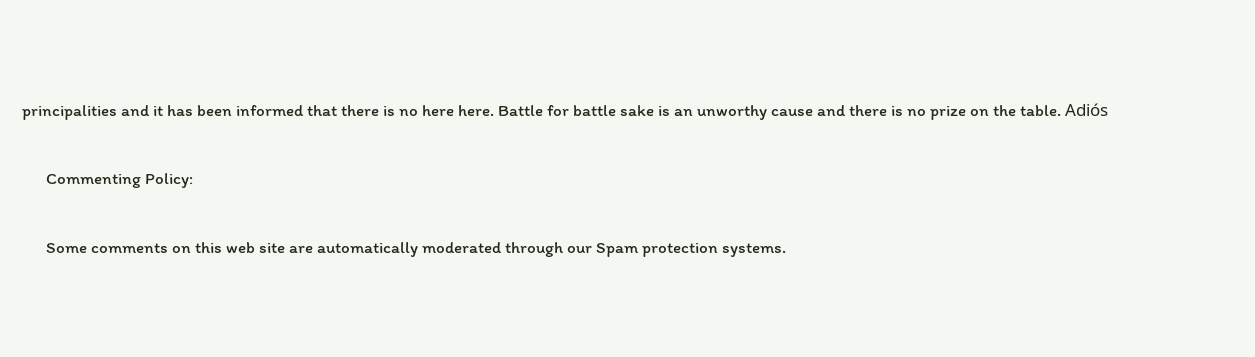principalities and it has been informed that there is no here here. Battle for battle sake is an unworthy cause and there is no prize on the table. Adiós

      Commenting Policy:

      Some comments on this web site are automatically moderated through our Spam protection systems.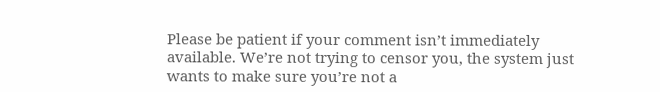Please be patient if your comment isn’t immediately available. We’re not trying to censor you, the system just wants to make sure you’re not a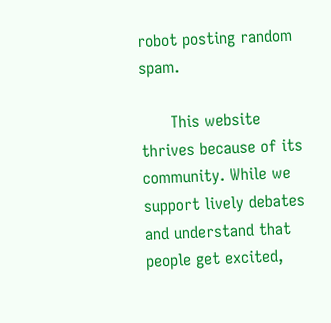robot posting random spam.

      This website thrives because of its community. While we support lively debates and understand that people get excited,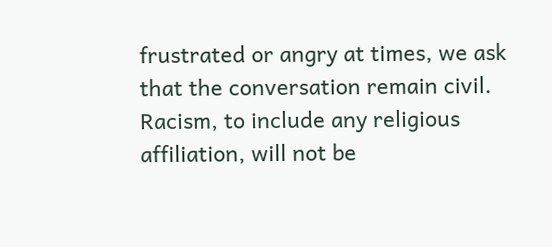frustrated or angry at times, we ask that the conversation remain civil. Racism, to include any religious affiliation, will not be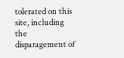tolerated on this site, including the disparagement of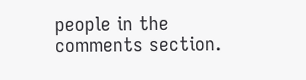people in the comments section.